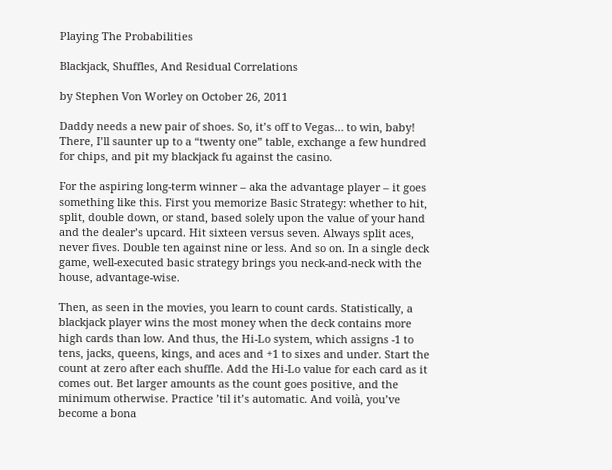Playing The Probabilities

Blackjack, Shuffles, And Residual Correlations

by Stephen Von Worley on October 26, 2011

Daddy needs a new pair of shoes. So, it’s off to Vegas… to win, baby! There, I’ll saunter up to a “twenty one” table, exchange a few hundred for chips, and pit my blackjack fu against the casino.

For the aspiring long-term winner – aka the advantage player – it goes something like this. First you memorize Basic Strategy: whether to hit, split, double down, or stand, based solely upon the value of your hand and the dealer’s upcard. Hit sixteen versus seven. Always split aces, never fives. Double ten against nine or less. And so on. In a single deck game, well-executed basic strategy brings you neck-and-neck with the house, advantage-wise.

Then, as seen in the movies, you learn to count cards. Statistically, a blackjack player wins the most money when the deck contains more high cards than low. And thus, the Hi-Lo system, which assigns -1 to tens, jacks, queens, kings, and aces and +1 to sixes and under. Start the count at zero after each shuffle. Add the Hi-Lo value for each card as it comes out. Bet larger amounts as the count goes positive, and the minimum otherwise. Practice ’til it’s automatic. And voilà, you’ve become a bona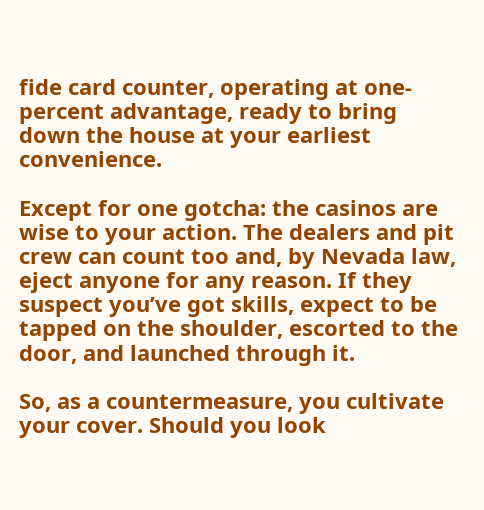fide card counter, operating at one-percent advantage, ready to bring down the house at your earliest convenience.

Except for one gotcha: the casinos are wise to your action. The dealers and pit crew can count too and, by Nevada law, eject anyone for any reason. If they suspect you’ve got skills, expect to be tapped on the shoulder, escorted to the door, and launched through it.

So, as a countermeasure, you cultivate your cover. Should you look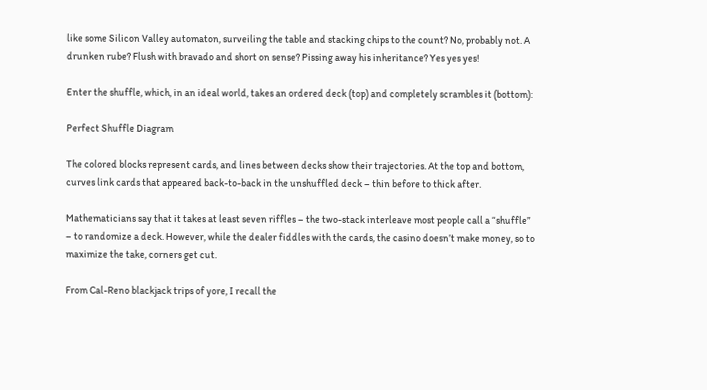like some Silicon Valley automaton, surveiling the table and stacking chips to the count? No, probably not. A drunken rube? Flush with bravado and short on sense? Pissing away his inheritance? Yes yes yes!

Enter the shuffle, which, in an ideal world, takes an ordered deck (top) and completely scrambles it (bottom):

Perfect Shuffle Diagram

The colored blocks represent cards, and lines between decks show their trajectories. At the top and bottom, curves link cards that appeared back-to-back in the unshuffled deck – thin before to thick after.

Mathematicians say that it takes at least seven riffles – the two-stack interleave most people call a “shuffle” – to randomize a deck. However, while the dealer fiddles with the cards, the casino doesn’t make money, so to maximize the take, corners get cut.

From Cal-Reno blackjack trips of yore, I recall the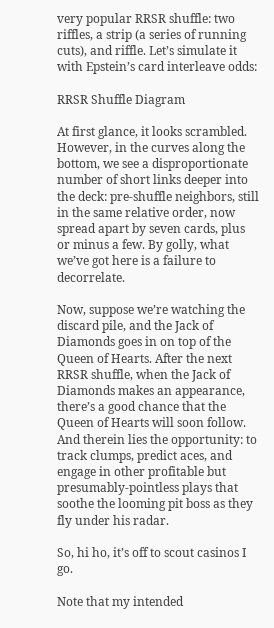very popular RRSR shuffle: two riffles, a strip (a series of running cuts), and riffle. Let’s simulate it with Epstein’s card interleave odds:

RRSR Shuffle Diagram

At first glance, it looks scrambled. However, in the curves along the bottom, we see a disproportionate number of short links deeper into the deck: pre-shuffle neighbors, still in the same relative order, now spread apart by seven cards, plus or minus a few. By golly, what we’ve got here is a failure to decorrelate.

Now, suppose we’re watching the discard pile, and the Jack of Diamonds goes in on top of the Queen of Hearts. After the next RRSR shuffle, when the Jack of Diamonds makes an appearance, there’s a good chance that the Queen of Hearts will soon follow. And therein lies the opportunity: to track clumps, predict aces, and engage in other profitable but presumably-pointless plays that soothe the looming pit boss as they fly under his radar.

So, hi ho, it’s off to scout casinos I go.

Note that my intended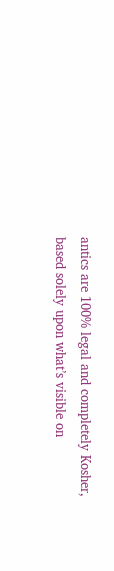antics are 100% legal and completely Kosher, based solely upon what’s visible on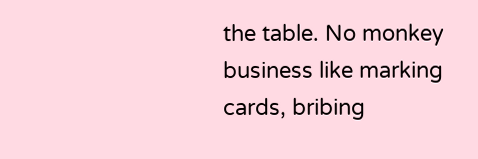the table. No monkey business like marking cards, bribing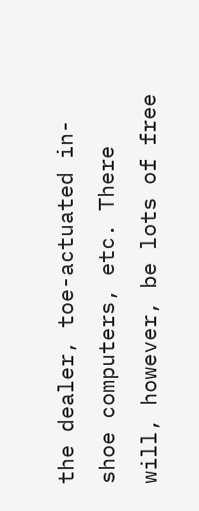the dealer, toe-actuated in-shoe computers, etc. There will, however, be lots of free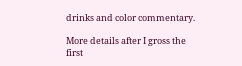drinks and color commentary.

More details after I gross the first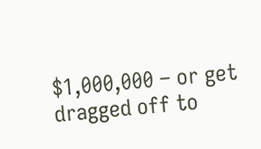$1,000,000 – or get dragged off to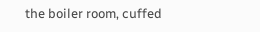the boiler room, cuffed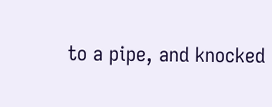to a pipe, and knocked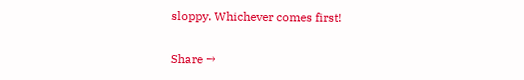sloppy. Whichever comes first!

Share →